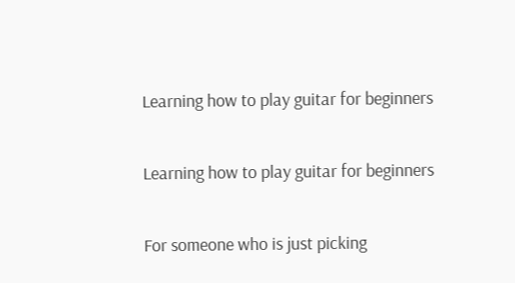Learning how to play guitar for beginners

Learning how to play guitar for beginners

For someone who is just picking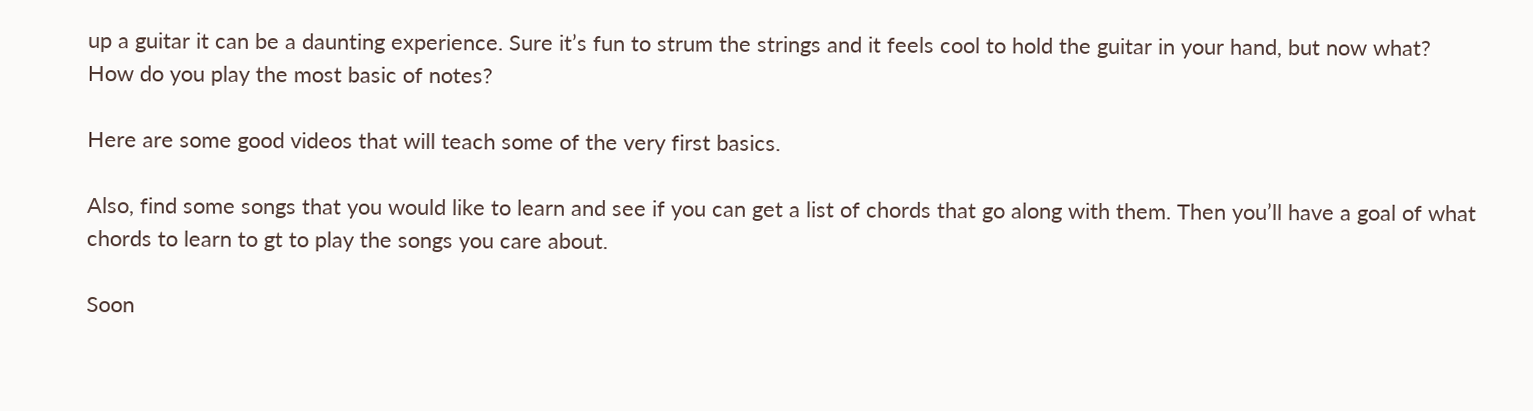up a guitar it can be a daunting experience. Sure it’s fun to strum the strings and it feels cool to hold the guitar in your hand, but now what? How do you play the most basic of notes?

Here are some good videos that will teach some of the very first basics.

Also, find some songs that you would like to learn and see if you can get a list of chords that go along with them. Then you’ll have a goal of what chords to learn to gt to play the songs you care about.

Soon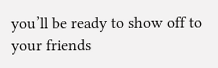you’ll be ready to show off to your friends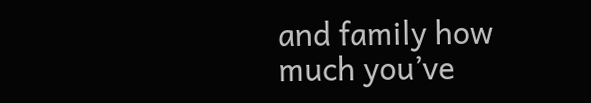and family how much you’ve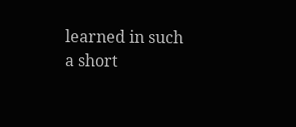learned in such a short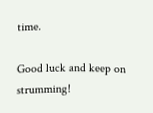time.

Good luck and keep on strumming!